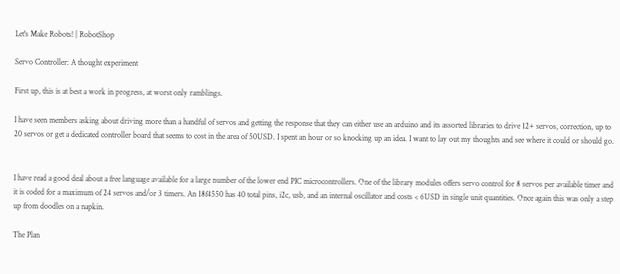Let's Make Robots! | RobotShop

Servo Controller: A thought experiment

First up, this is at best a work in progress, at worst only ramblings.

I have seen members asking about driving more than a handful of servos and getting the response that they can either use an arduino and its assorted libraries to drive 12+ servos, correction, up to 20 servos or get a dedicated controller board that seems to cost in the area of 50USD. I spent an hour or so knocking up an idea. I want to lay out my thoughts and see where it could or should go.


I have read a good deal about a free language available for a large number of the lower end PIC microcontrollers. One of the library modules offers servo control for 8 servos per available timer and it is coded for a maximum of 24 servos and/or 3 timers. An 18f4550 has 40 total pins, i2c, usb, and an internal oscillator and costs < 6USD in single unit quantities. Once again this was only a step up from doodles on a napkin.

The Plan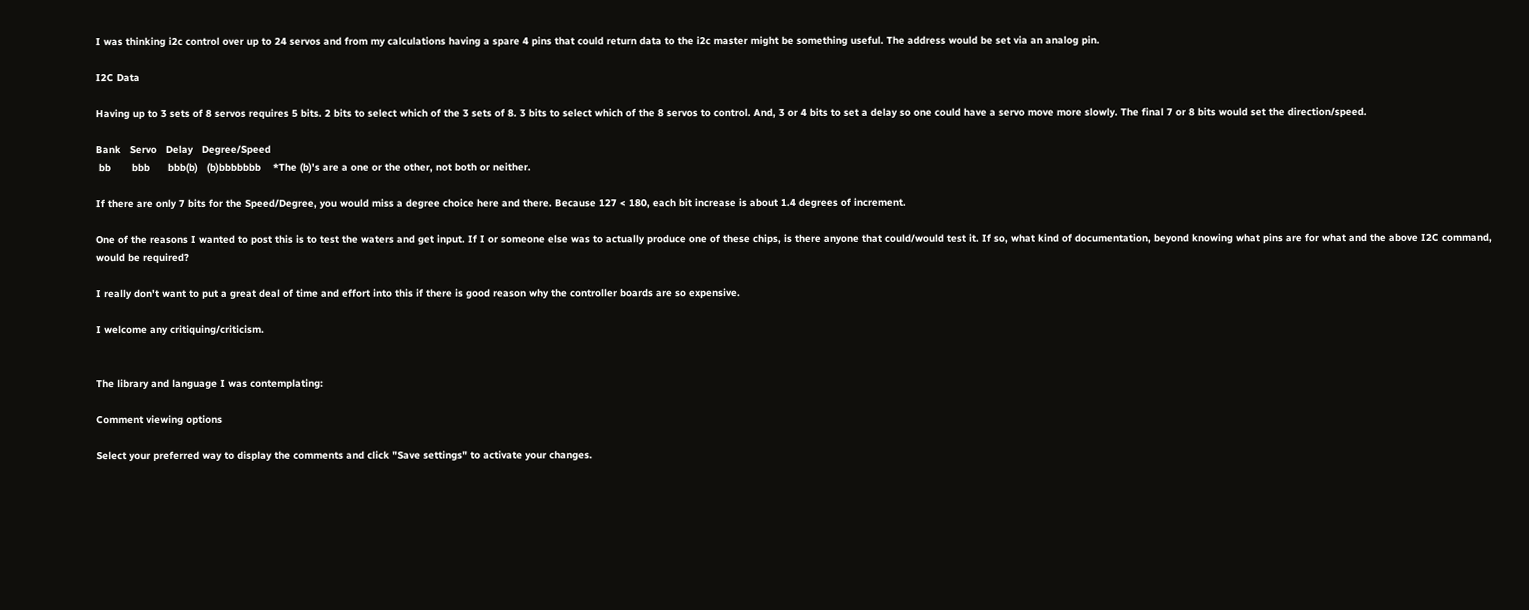I was thinking i2c control over up to 24 servos and from my calculations having a spare 4 pins that could return data to the i2c master might be something useful. The address would be set via an analog pin.

I2C Data

Having up to 3 sets of 8 servos requires 5 bits. 2 bits to select which of the 3 sets of 8. 3 bits to select which of the 8 servos to control. And, 3 or 4 bits to set a delay so one could have a servo move more slowly. The final 7 or 8 bits would set the direction/speed.

Bank   Servo   Delay   Degree/Speed
 bb       bbb      bbb(b)   (b)bbbbbbb    *The (b)'s are a one or the other, not both or neither.

If there are only 7 bits for the Speed/Degree, you would miss a degree choice here and there. Because 127 < 180, each bit increase is about 1.4 degrees of increment.

One of the reasons I wanted to post this is to test the waters and get input. If I or someone else was to actually produce one of these chips, is there anyone that could/would test it. If so, what kind of documentation, beyond knowing what pins are for what and the above I2C command, would be required?

I really don't want to put a great deal of time and effort into this if there is good reason why the controller boards are so expensive.

I welcome any critiquing/criticism.


The library and language I was contemplating:

Comment viewing options

Select your preferred way to display the comments and click "Save settings" to activate your changes.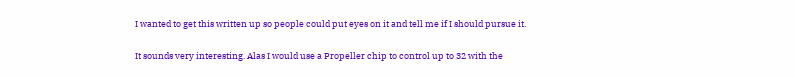I wanted to get this written up so people could put eyes on it and tell me if I should pursue it.

It sounds very interesting. Alas I would use a Propeller chip to control up to 32 with the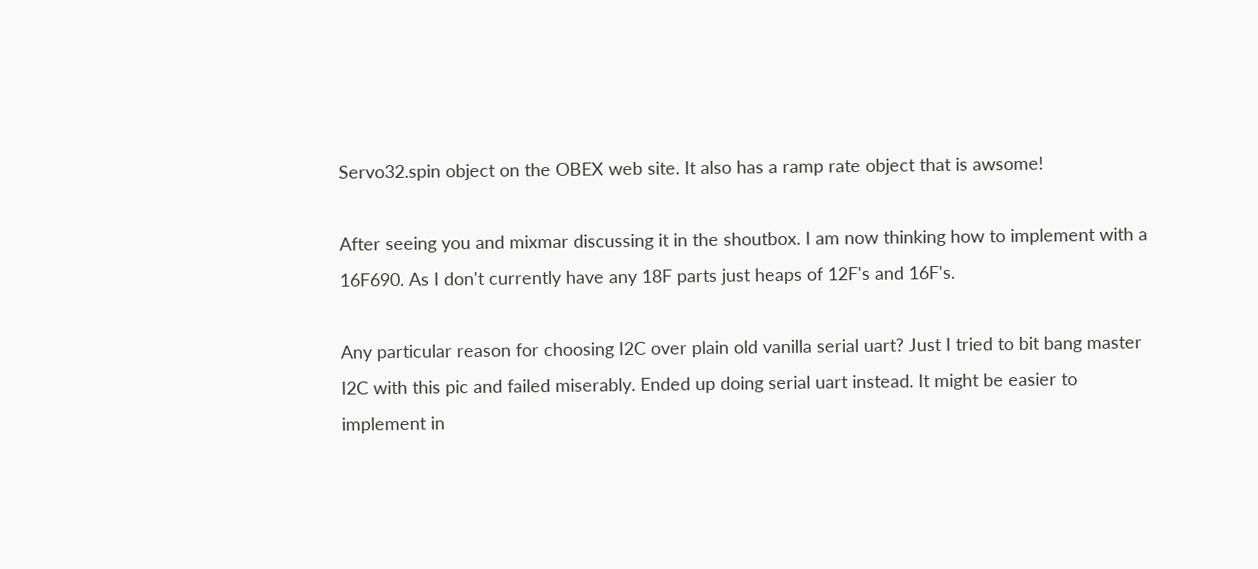Servo32.spin object on the OBEX web site. It also has a ramp rate object that is awsome!

After seeing you and mixmar discussing it in the shoutbox. I am now thinking how to implement with a 16F690. As I don't currently have any 18F parts just heaps of 12F's and 16F's.

Any particular reason for choosing I2C over plain old vanilla serial uart? Just I tried to bit bang master I2C with this pic and failed miserably. Ended up doing serial uart instead. It might be easier to implement in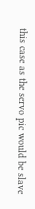this case as the servo pic would be slave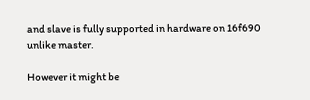and slave is fully supported in hardware on 16f690 unlike master.

However it might be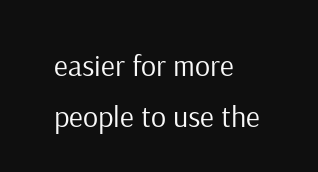easier for more people to use the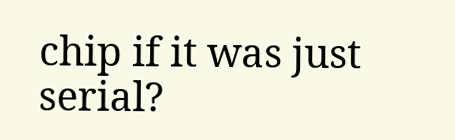chip if it was just serial?